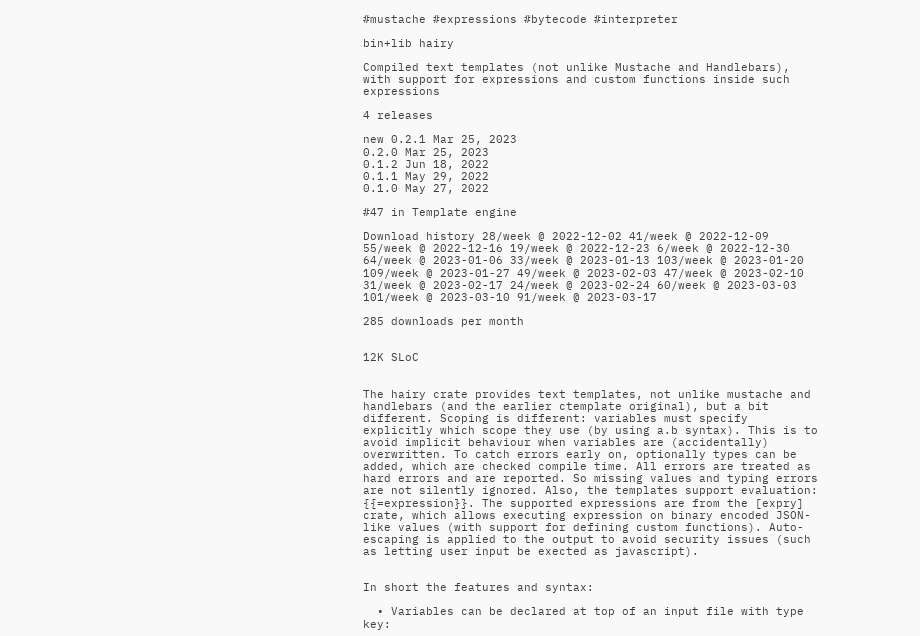#mustache #expressions #bytecode #interpreter

bin+lib hairy

Compiled text templates (not unlike Mustache and Handlebars), with support for expressions and custom functions inside such expressions

4 releases

new 0.2.1 Mar 25, 2023
0.2.0 Mar 25, 2023
0.1.2 Jun 18, 2022
0.1.1 May 29, 2022
0.1.0 May 27, 2022

#47 in Template engine

Download history 28/week @ 2022-12-02 41/week @ 2022-12-09 55/week @ 2022-12-16 19/week @ 2022-12-23 6/week @ 2022-12-30 64/week @ 2023-01-06 33/week @ 2023-01-13 103/week @ 2023-01-20 109/week @ 2023-01-27 49/week @ 2023-02-03 47/week @ 2023-02-10 31/week @ 2023-02-17 24/week @ 2023-02-24 60/week @ 2023-03-03 101/week @ 2023-03-10 91/week @ 2023-03-17

285 downloads per month


12K SLoC


The hairy crate provides text templates, not unlike mustache and handlebars (and the earlier ctemplate original), but a bit different. Scoping is different: variables must specify explicitly which scope they use (by using a.b syntax). This is to avoid implicit behaviour when variables are (accidentally) overwritten. To catch errors early on, optionally types can be added, which are checked compile time. All errors are treated as hard errors and are reported. So missing values and typing errors are not silently ignored. Also, the templates support evaluation: {{=expression}}. The supported expressions are from the [expry] crate, which allows executing expression on binary encoded JSON-like values (with support for defining custom functions). Auto-escaping is applied to the output to avoid security issues (such as letting user input be exected as javascript).


In short the features and syntax:

  • Variables can be declared at top of an input file with type key: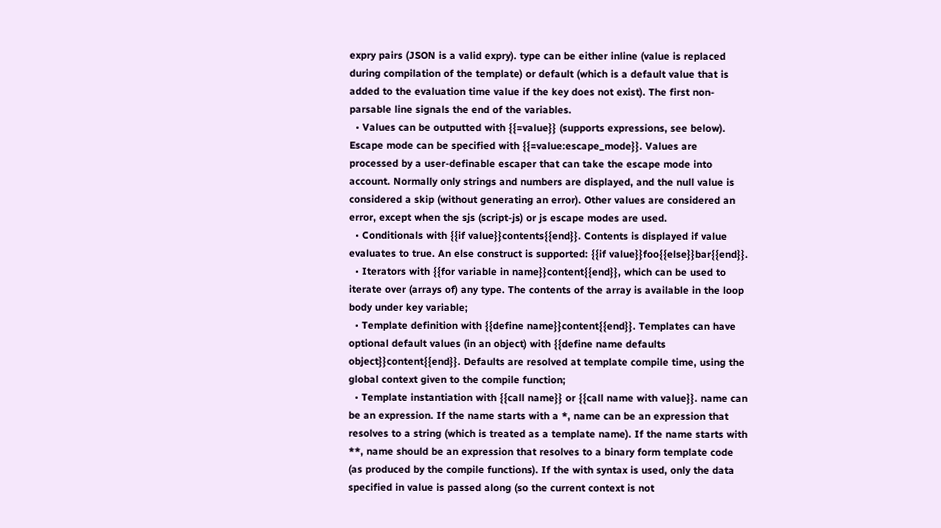expry pairs (JSON is a valid expry). type can be either inline (value is replaced during compilation of the template) or default (which is a default value that is added to the evaluation time value if the key does not exist). The first non-parsable line signals the end of the variables.
  • Values can be outputted with {{=value}} (supports expressions, see below). Escape mode can be specified with {{=value:escape_mode}}. Values are processed by a user-definable escaper that can take the escape mode into account. Normally only strings and numbers are displayed, and the null value is considered a skip (without generating an error). Other values are considered an error, except when the sjs (script-js) or js escape modes are used.
  • Conditionals with {{if value}}contents{{end}}. Contents is displayed if value evaluates to true. An else construct is supported: {{if value}}foo{{else}}bar{{end}}.
  • Iterators with {{for variable in name}}content{{end}}, which can be used to iterate over (arrays of) any type. The contents of the array is available in the loop body under key variable;
  • Template definition with {{define name}}content{{end}}. Templates can have optional default values (in an object) with {{define name defaults object}}content{{end}}. Defaults are resolved at template compile time, using the global context given to the compile function;
  • Template instantiation with {{call name}} or {{call name with value}}. name can be an expression. If the name starts with a *, name can be an expression that resolves to a string (which is treated as a template name). If the name starts with **, name should be an expression that resolves to a binary form template code (as produced by the compile functions). If the with syntax is used, only the data specified in value is passed along (so the current context is not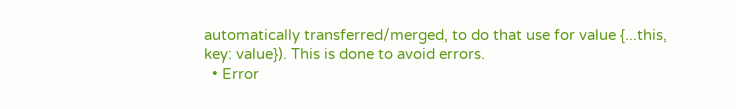automatically transferred/merged, to do that use for value {...this, key: value}). This is done to avoid errors.
  • Error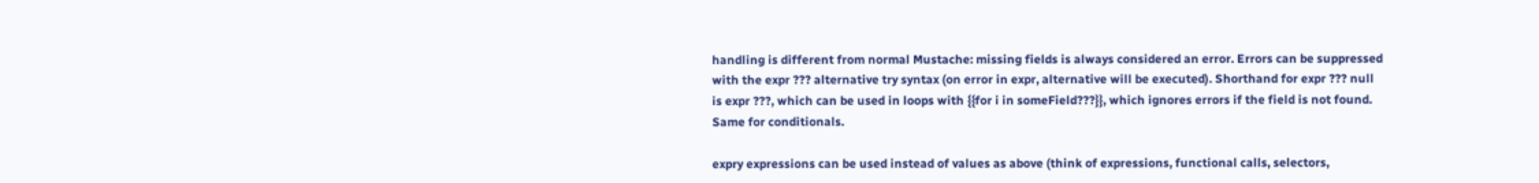handling is different from normal Mustache: missing fields is always considered an error. Errors can be suppressed with the expr ??? alternative try syntax (on error in expr, alternative will be executed). Shorthand for expr ??? null is expr ???, which can be used in loops with {{for i in someField???}}, which ignores errors if the field is not found. Same for conditionals.

expry expressions can be used instead of values as above (think of expressions, functional calls, selectors,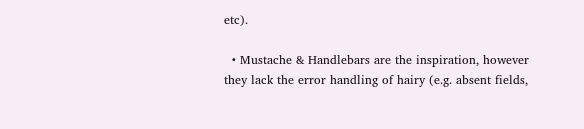etc).

  • Mustache & Handlebars are the inspiration, however they lack the error handling of hairy (e.g. absent fields,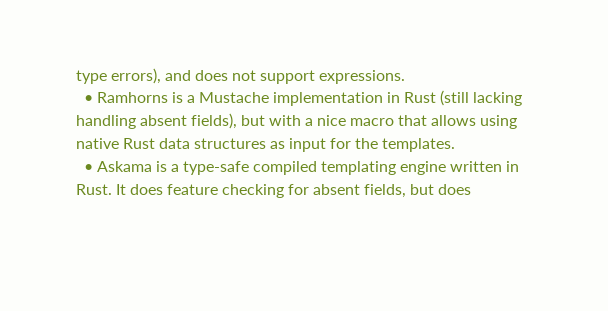type errors), and does not support expressions.
  • Ramhorns is a Mustache implementation in Rust (still lacking handling absent fields), but with a nice macro that allows using native Rust data structures as input for the templates.
  • Askama is a type-safe compiled templating engine written in Rust. It does feature checking for absent fields, but does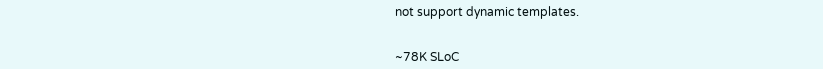not support dynamic templates.


~78K SLoC